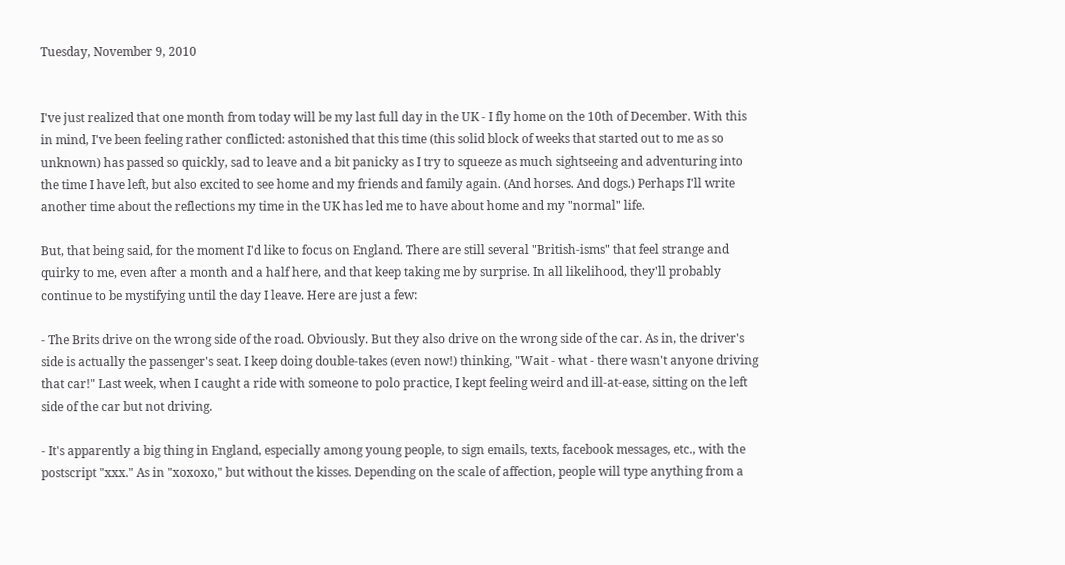Tuesday, November 9, 2010


I've just realized that one month from today will be my last full day in the UK - I fly home on the 10th of December. With this in mind, I've been feeling rather conflicted: astonished that this time (this solid block of weeks that started out to me as so unknown) has passed so quickly, sad to leave and a bit panicky as I try to squeeze as much sightseeing and adventuring into the time I have left, but also excited to see home and my friends and family again. (And horses. And dogs.) Perhaps I'll write another time about the reflections my time in the UK has led me to have about home and my "normal" life.

But, that being said, for the moment I'd like to focus on England. There are still several "British-isms" that feel strange and quirky to me, even after a month and a half here, and that keep taking me by surprise. In all likelihood, they'll probably continue to be mystifying until the day I leave. Here are just a few:

- The Brits drive on the wrong side of the road. Obviously. But they also drive on the wrong side of the car. As in, the driver's side is actually the passenger's seat. I keep doing double-takes (even now!) thinking, "Wait - what - there wasn't anyone driving that car!" Last week, when I caught a ride with someone to polo practice, I kept feeling weird and ill-at-ease, sitting on the left side of the car but not driving.

- It's apparently a big thing in England, especially among young people, to sign emails, texts, facebook messages, etc., with the postscript "xxx." As in "xoxoxo," but without the kisses. Depending on the scale of affection, people will type anything from a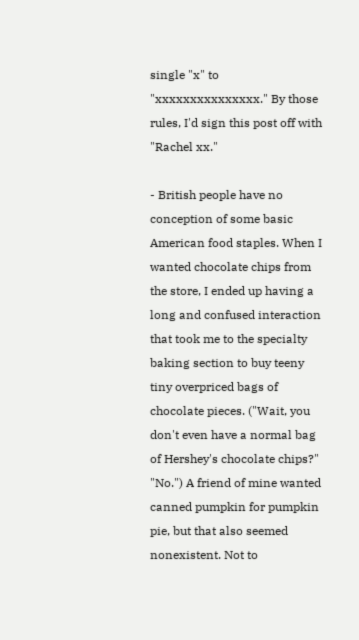single "x" to "xxxxxxxxxxxxxxx." By those rules, I'd sign this post off with "Rachel xx."

- British people have no conception of some basic American food staples. When I wanted chocolate chips from the store, I ended up having a long and confused interaction that took me to the specialty baking section to buy teeny tiny overpriced bags of chocolate pieces. ("Wait, you don't even have a normal bag of Hershey's chocolate chips?" "No.") A friend of mine wanted canned pumpkin for pumpkin pie, but that also seemed nonexistent. Not to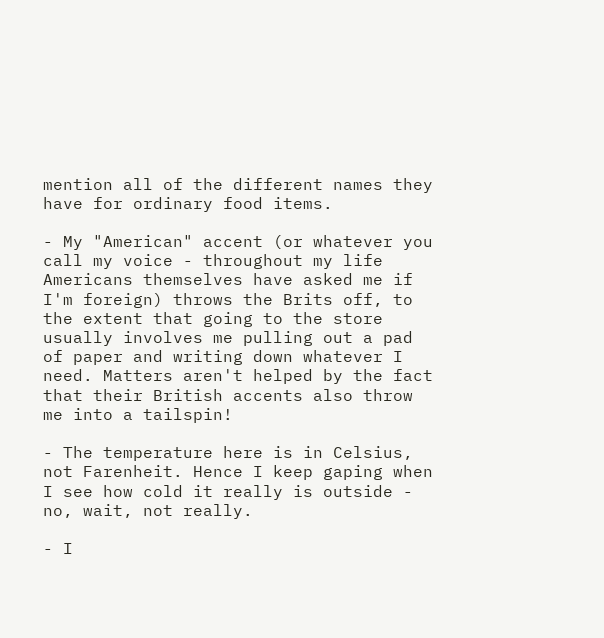mention all of the different names they have for ordinary food items.

- My "American" accent (or whatever you call my voice - throughout my life Americans themselves have asked me if I'm foreign) throws the Brits off, to the extent that going to the store usually involves me pulling out a pad of paper and writing down whatever I need. Matters aren't helped by the fact that their British accents also throw me into a tailspin!

- The temperature here is in Celsius, not Farenheit. Hence I keep gaping when I see how cold it really is outside - no, wait, not really.

- I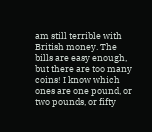am still terrible with British money. The bills are easy enough, but there are too many coins! I know which ones are one pound, or two pounds, or fifty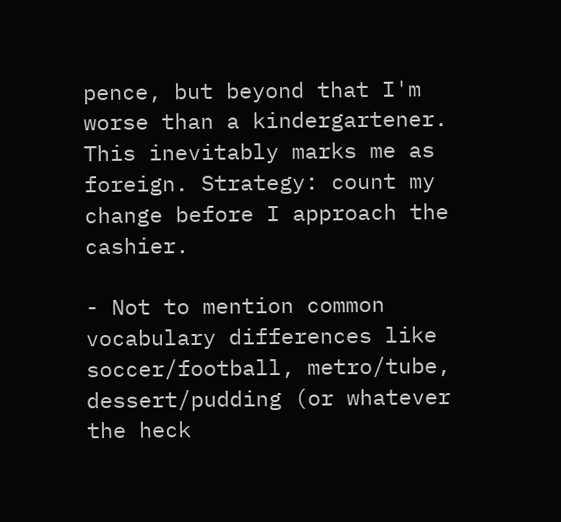pence, but beyond that I'm worse than a kindergartener. This inevitably marks me as foreign. Strategy: count my change before I approach the cashier.

- Not to mention common vocabulary differences like soccer/football, metro/tube, dessert/pudding (or whatever the heck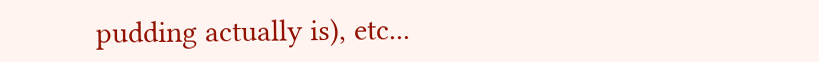pudding actually is), etc...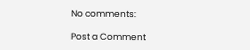No comments:

Post a Comment